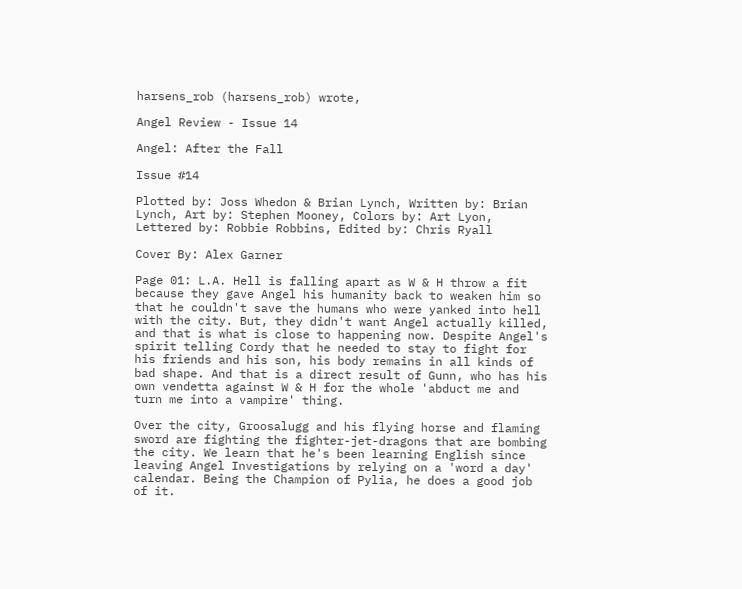harsens_rob (harsens_rob) wrote,

Angel Review - Issue 14

Angel: After the Fall

Issue #14

Plotted by: Joss Whedon & Brian Lynch, Written by: Brian Lynch, Art by: Stephen Mooney, Colors by: Art Lyon,
Lettered by: Robbie Robbins, Edited by: Chris Ryall

Cover By: Alex Garner

Page 01: L.A. Hell is falling apart as W & H throw a fit because they gave Angel his humanity back to weaken him so that he couldn't save the humans who were yanked into hell with the city. But, they didn't want Angel actually killed, and that is what is close to happening now. Despite Angel's spirit telling Cordy that he needed to stay to fight for his friends and his son, his body remains in all kinds of bad shape. And that is a direct result of Gunn, who has his own vendetta against W & H for the whole 'abduct me and turn me into a vampire' thing.

Over the city, Groosalugg and his flying horse and flaming sword are fighting the fighter-jet-dragons that are bombing the city. We learn that he's been learning English since leaving Angel Investigations by relying on a 'word a day' calendar. Being the Champion of Pylia, he does a good job of it.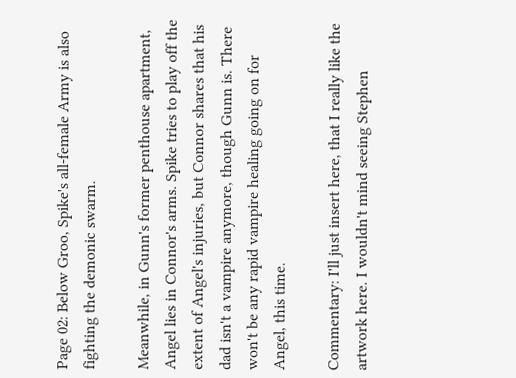Page 02: Below Groo, Spike's all-female Army is also fighting the demonic swarm.

Meanwhile, in Gunn's former penthouse apartment, Angel lies in Connor's arms. Spike tries to play off the extent of Angel's injuries, but Connor shares that his dad isn't a vampire anymore, though Gunn is. There won't be any rapid vampire healing going on for Angel, this time.

Commentary: I'll just insert here, that I really like the artwork here. I wouldn't mind seeing Stephen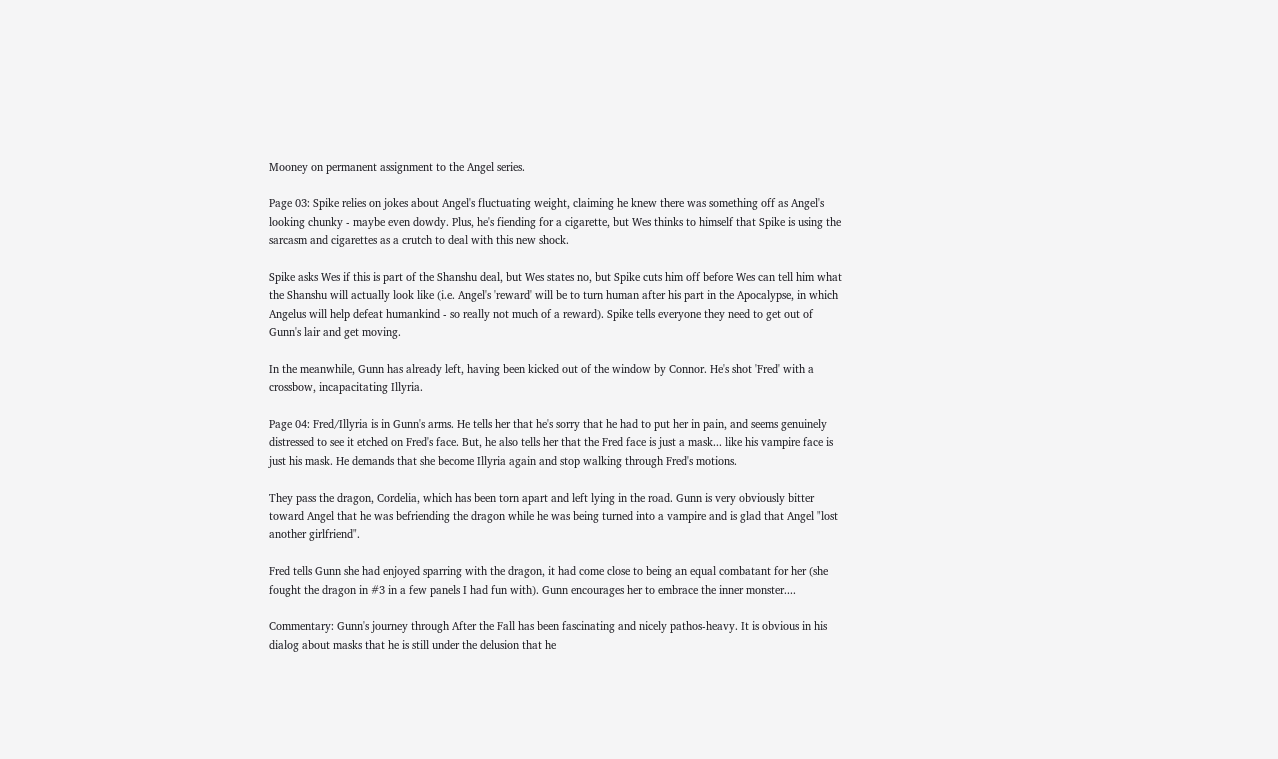Mooney on permanent assignment to the Angel series.

Page 03: Spike relies on jokes about Angel's fluctuating weight, claiming he knew there was something off as Angel's looking chunky - maybe even dowdy. Plus, he's fiending for a cigarette, but Wes thinks to himself that Spike is using the sarcasm and cigarettes as a crutch to deal with this new shock.

Spike asks Wes if this is part of the Shanshu deal, but Wes states no, but Spike cuts him off before Wes can tell him what the Shanshu will actually look like (i.e. Angel's 'reward' will be to turn human after his part in the Apocalypse, in which Angelus will help defeat humankind - so really not much of a reward). Spike tells everyone they need to get out of Gunn's lair and get moving.

In the meanwhile, Gunn has already left, having been kicked out of the window by Connor. He's shot 'Fred' with a crossbow, incapacitating Illyria.

Page 04: Fred/Illyria is in Gunn's arms. He tells her that he's sorry that he had to put her in pain, and seems genuinely distressed to see it etched on Fred's face. But, he also tells her that the Fred face is just a mask... like his vampire face is just his mask. He demands that she become Illyria again and stop walking through Fred's motions.

They pass the dragon, Cordelia, which has been torn apart and left lying in the road. Gunn is very obviously bitter toward Angel that he was befriending the dragon while he was being turned into a vampire and is glad that Angel "lost another girlfriend".

Fred tells Gunn she had enjoyed sparring with the dragon, it had come close to being an equal combatant for her (she fought the dragon in #3 in a few panels I had fun with). Gunn encourages her to embrace the inner monster....

Commentary: Gunn's journey through After the Fall has been fascinating and nicely pathos-heavy. It is obvious in his dialog about masks that he is still under the delusion that he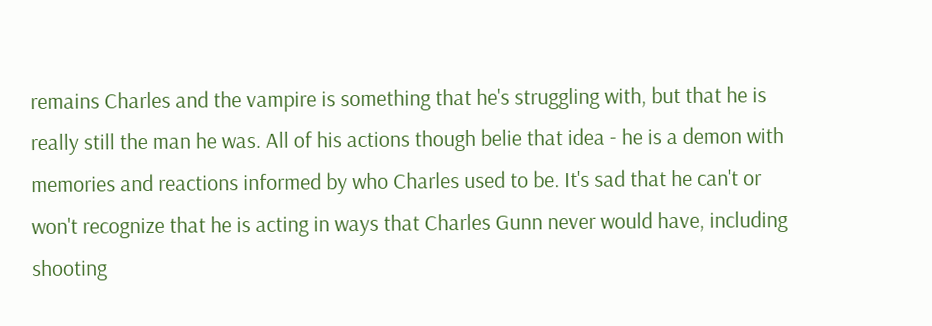remains Charles and the vampire is something that he's struggling with, but that he is really still the man he was. All of his actions though belie that idea - he is a demon with memories and reactions informed by who Charles used to be. It's sad that he can't or won't recognize that he is acting in ways that Charles Gunn never would have, including shooting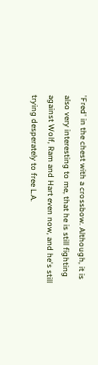'Fred' in the chest with a crossbow. Although, it is also very interesting to me, that he is still fighting against Wolf, Ram and Hart even now, and he's still trying desperately to free L.A.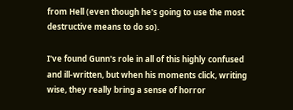from Hell (even though he's going to use the most destructive means to do so).

I've found Gunn's role in all of this highly confused and ill-written, but when his moments click, writing wise, they really bring a sense of horror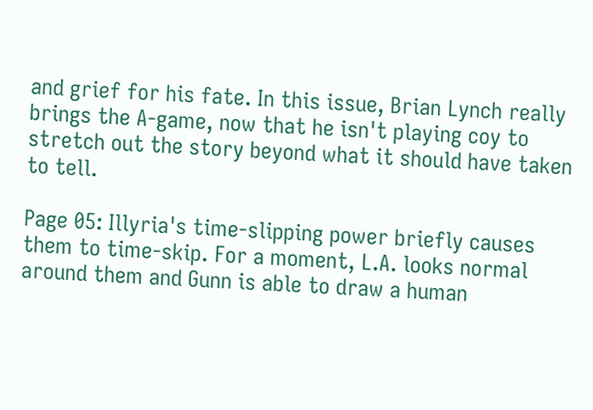and grief for his fate. In this issue, Brian Lynch really brings the A-game, now that he isn't playing coy to stretch out the story beyond what it should have taken to tell.

Page 05: Illyria's time-slipping power briefly causes them to time-skip. For a moment, L.A. looks normal around them and Gunn is able to draw a human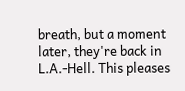breath, but a moment later, they're back in L.A.-Hell. This pleases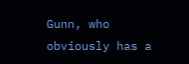Gunn, who obviously has a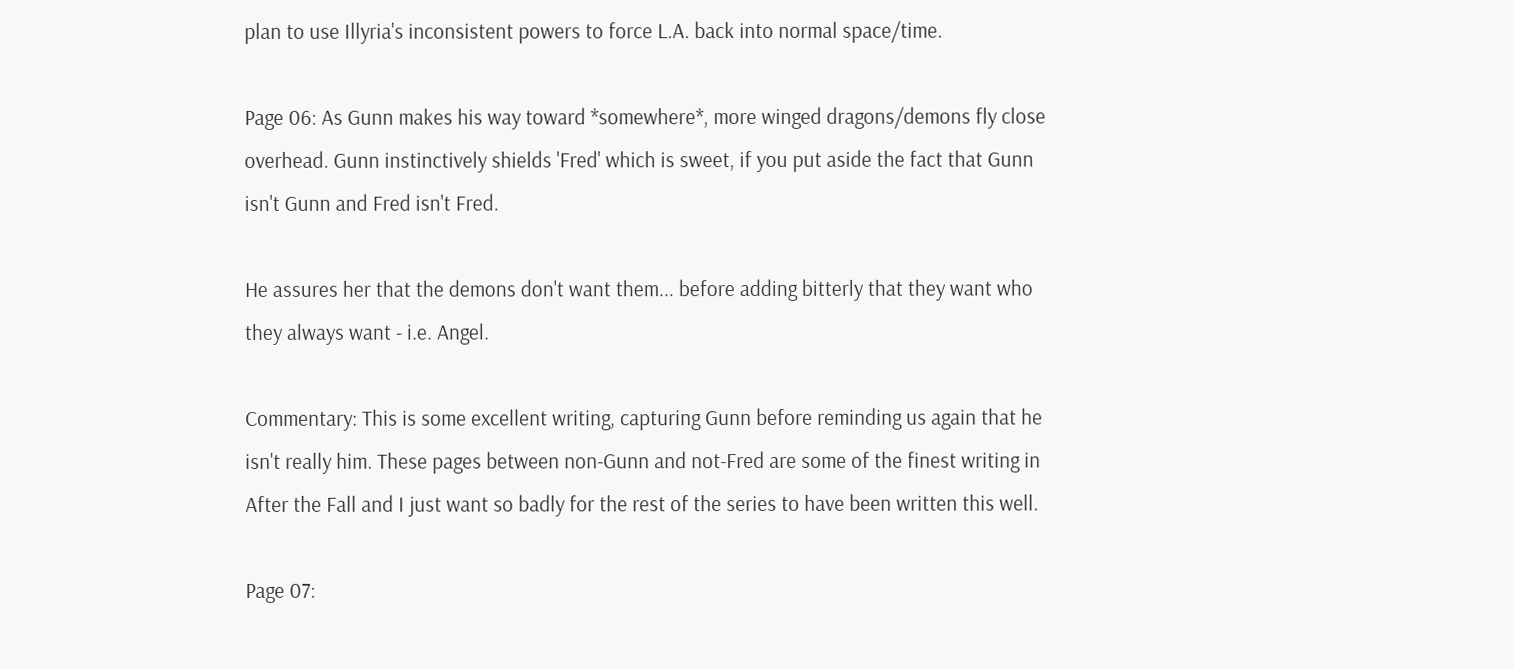plan to use Illyria's inconsistent powers to force L.A. back into normal space/time.

Page 06: As Gunn makes his way toward *somewhere*, more winged dragons/demons fly close overhead. Gunn instinctively shields 'Fred' which is sweet, if you put aside the fact that Gunn isn't Gunn and Fred isn't Fred.

He assures her that the demons don't want them... before adding bitterly that they want who they always want - i.e. Angel.

Commentary: This is some excellent writing, capturing Gunn before reminding us again that he isn't really him. These pages between non-Gunn and not-Fred are some of the finest writing in After the Fall and I just want so badly for the rest of the series to have been written this well.

Page 07: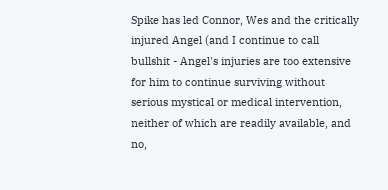Spike has led Connor, Wes and the critically injured Angel (and I continue to call bullshit - Angel's injuries are too extensive for him to continue surviving without serious mystical or medical intervention, neither of which are readily available, and no,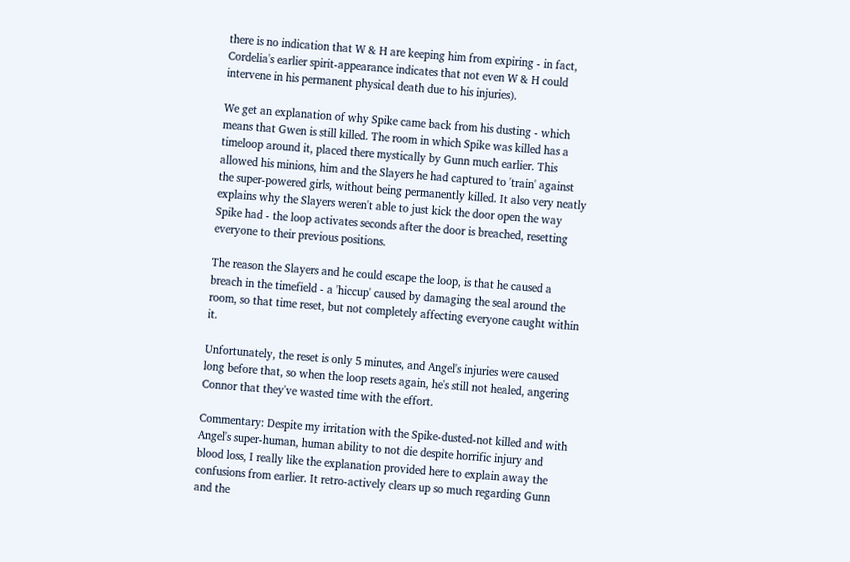there is no indication that W & H are keeping him from expiring - in fact, Cordelia's earlier spirit-appearance indicates that not even W & H could intervene in his permanent physical death due to his injuries).

We get an explanation of why Spike came back from his dusting - which means that Gwen is still killed. The room in which Spike was killed has a timeloop around it, placed there mystically by Gunn much earlier. This allowed his minions, him and the Slayers he had captured to 'train' against the super-powered girls, without being permanently killed. It also very neatly explains why the Slayers weren't able to just kick the door open the way Spike had - the loop activates seconds after the door is breached, resetting everyone to their previous positions.

The reason the Slayers and he could escape the loop, is that he caused a breach in the timefield - a 'hiccup' caused by damaging the seal around the room, so that time reset, but not completely affecting everyone caught within it.

Unfortunately, the reset is only 5 minutes, and Angel's injuries were caused long before that, so when the loop resets again, he's still not healed, angering Connor that they've wasted time with the effort.

Commentary: Despite my irritation with the Spike-dusted-not killed and with Angel's super-human, human ability to not die despite horrific injury and blood loss, I really like the explanation provided here to explain away the confusions from earlier. It retro-actively clears up so much regarding Gunn and the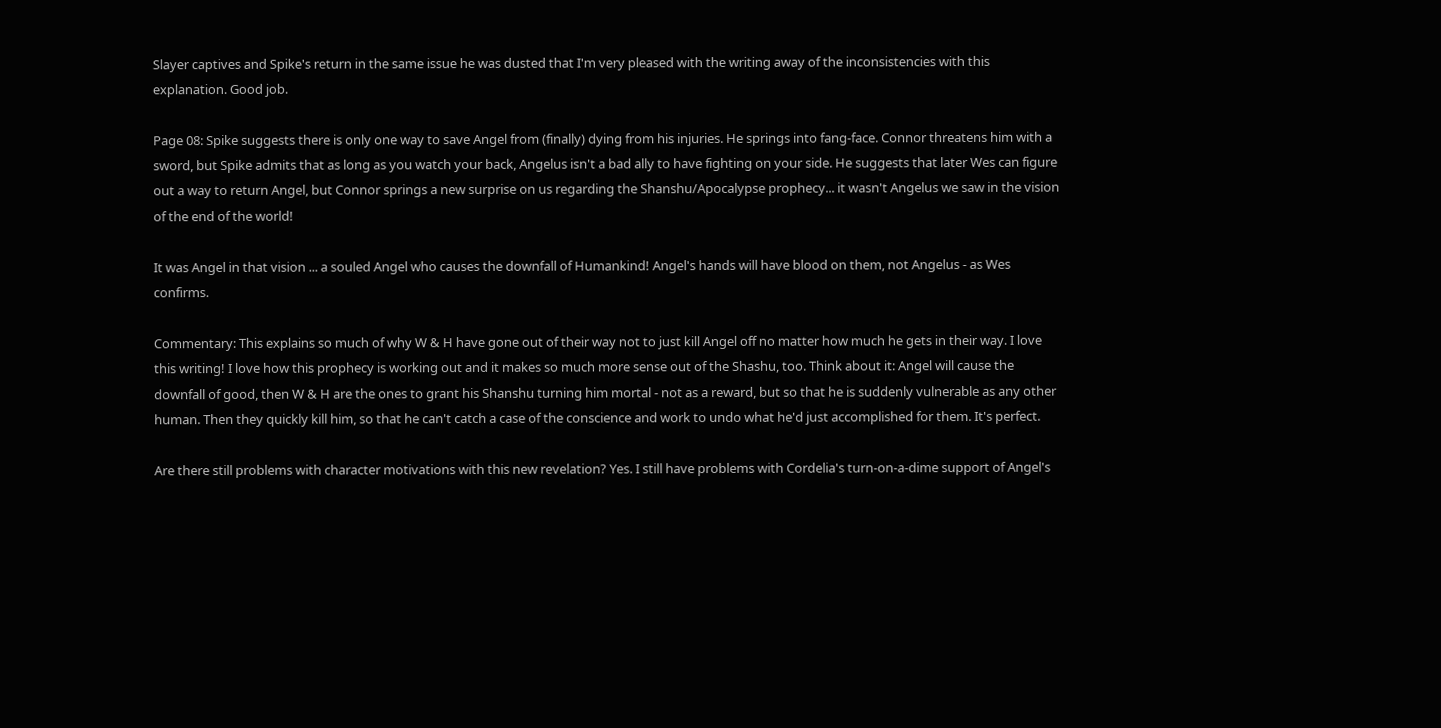Slayer captives and Spike's return in the same issue he was dusted that I'm very pleased with the writing away of the inconsistencies with this explanation. Good job.

Page 08: Spike suggests there is only one way to save Angel from (finally) dying from his injuries. He springs into fang-face. Connor threatens him with a sword, but Spike admits that as long as you watch your back, Angelus isn't a bad ally to have fighting on your side. He suggests that later Wes can figure out a way to return Angel, but Connor springs a new surprise on us regarding the Shanshu/Apocalypse prophecy... it wasn't Angelus we saw in the vision of the end of the world!

It was Angel in that vision ... a souled Angel who causes the downfall of Humankind! Angel's hands will have blood on them, not Angelus - as Wes confirms.

Commentary: This explains so much of why W & H have gone out of their way not to just kill Angel off no matter how much he gets in their way. I love this writing! I love how this prophecy is working out and it makes so much more sense out of the Shashu, too. Think about it: Angel will cause the downfall of good, then W & H are the ones to grant his Shanshu turning him mortal - not as a reward, but so that he is suddenly vulnerable as any other human. Then they quickly kill him, so that he can't catch a case of the conscience and work to undo what he'd just accomplished for them. It's perfect.

Are there still problems with character motivations with this new revelation? Yes. I still have problems with Cordelia's turn-on-a-dime support of Angel's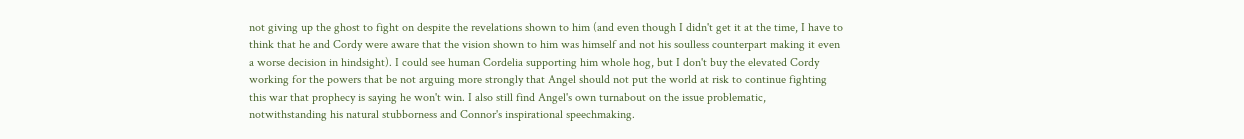not giving up the ghost to fight on despite the revelations shown to him (and even though I didn't get it at the time, I have to think that he and Cordy were aware that the vision shown to him was himself and not his soulless counterpart making it even a worse decision in hindsight). I could see human Cordelia supporting him whole hog, but I don't buy the elevated Cordy working for the powers that be not arguing more strongly that Angel should not put the world at risk to continue fighting this war that prophecy is saying he won't win. I also still find Angel's own turnabout on the issue problematic, notwithstanding his natural stubborness and Connor's inspirational speechmaking.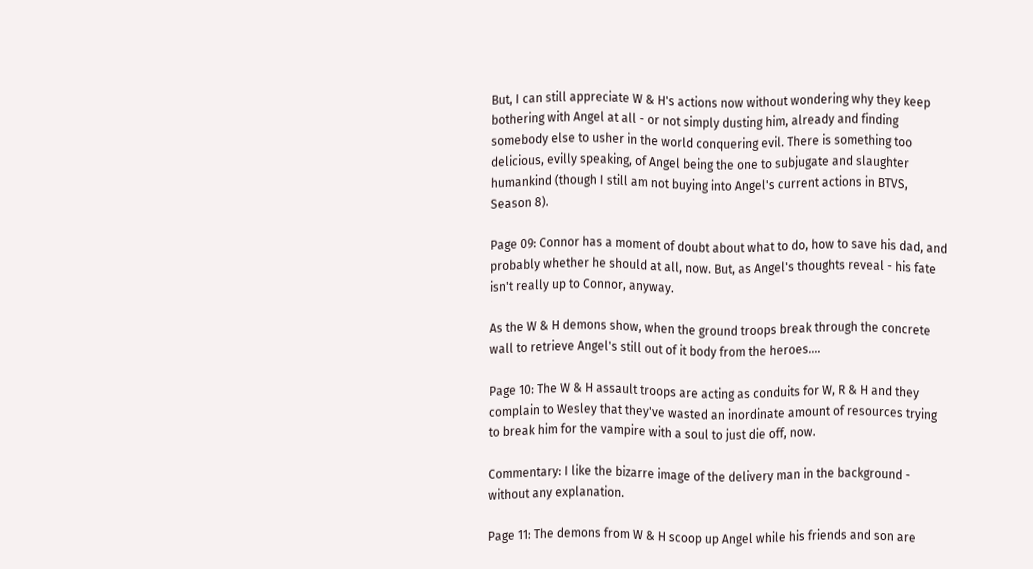But, I can still appreciate W & H's actions now without wondering why they keep bothering with Angel at all - or not simply dusting him, already and finding somebody else to usher in the world conquering evil. There is something too delicious, evilly speaking, of Angel being the one to subjugate and slaughter humankind (though I still am not buying into Angel's current actions in BTVS, Season 8).

Page 09: Connor has a moment of doubt about what to do, how to save his dad, and probably whether he should at all, now. But, as Angel's thoughts reveal - his fate isn't really up to Connor, anyway.

As the W & H demons show, when the ground troops break through the concrete wall to retrieve Angel's still out of it body from the heroes....

Page 10: The W & H assault troops are acting as conduits for W, R & H and they complain to Wesley that they've wasted an inordinate amount of resources trying to break him for the vampire with a soul to just die off, now.

Commentary: I like the bizarre image of the delivery man in the background - without any explanation.

Page 11: The demons from W & H scoop up Angel while his friends and son are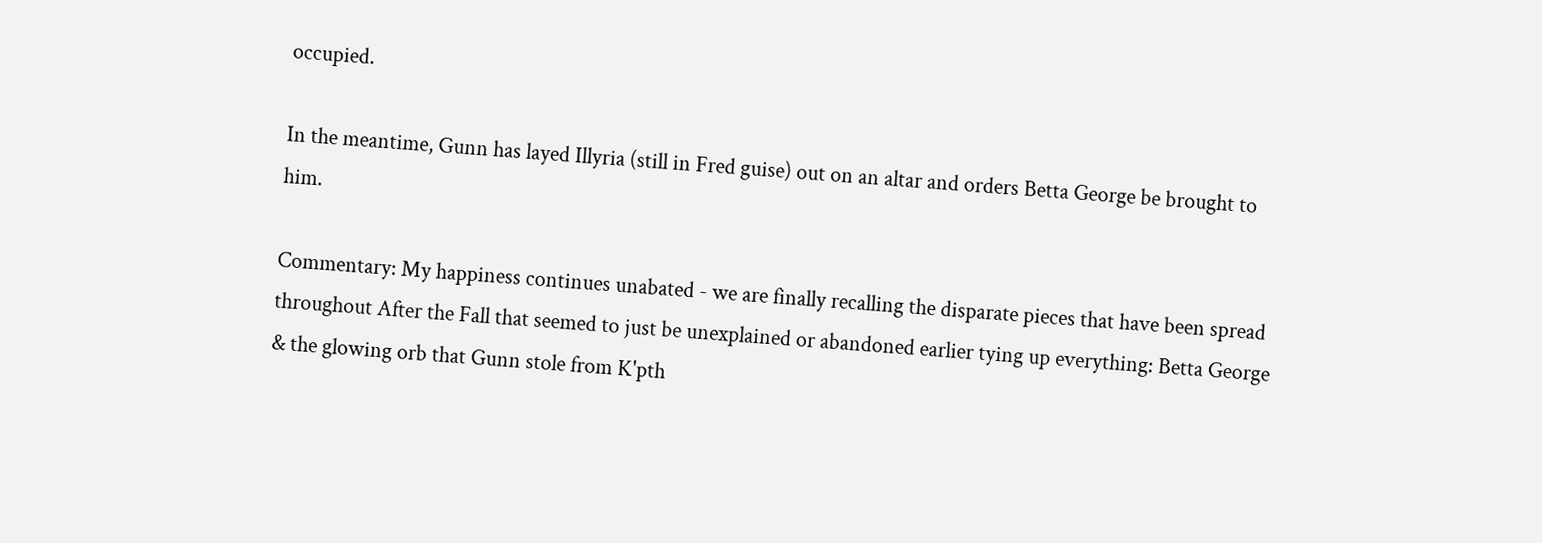occupied.

In the meantime, Gunn has layed Illyria (still in Fred guise) out on an altar and orders Betta George be brought to him.

Commentary: My happiness continues unabated - we are finally recalling the disparate pieces that have been spread throughout After the Fall that seemed to just be unexplained or abandoned earlier tying up everything: Betta George & the glowing orb that Gunn stole from K'pth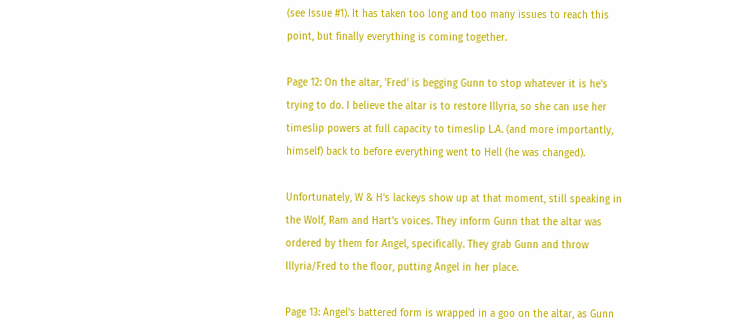(see Issue #1). It has taken too long and too many issues to reach this point, but finally everything is coming together.

Page 12: On the altar, 'Fred' is begging Gunn to stop whatever it is he's trying to do. I believe the altar is to restore Illyria, so she can use her timeslip powers at full capacity to timeslip L.A. (and more importantly, himself) back to before everything went to Hell (he was changed).

Unfortunately, W & H's lackeys show up at that moment, still speaking in the Wolf, Ram and Hart's voices. They inform Gunn that the altar was ordered by them for Angel, specifically. They grab Gunn and throw Illyria/Fred to the floor, putting Angel in her place.

Page 13: Angel's battered form is wrapped in a goo on the altar, as Gunn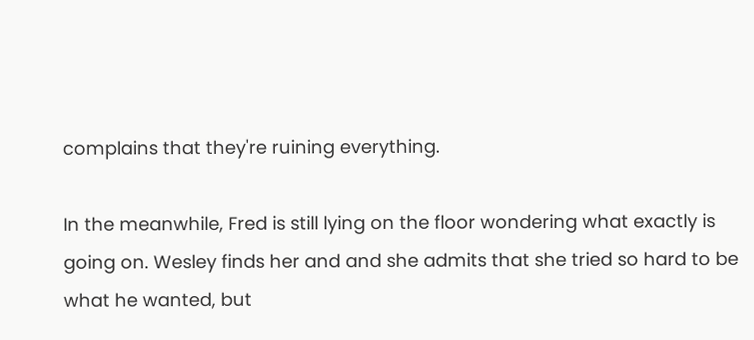complains that they're ruining everything.

In the meanwhile, Fred is still lying on the floor wondering what exactly is going on. Wesley finds her and and she admits that she tried so hard to be what he wanted, but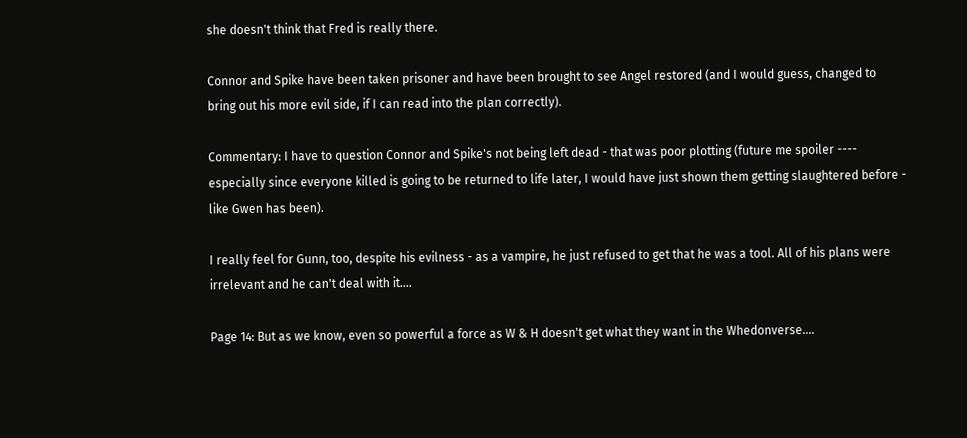she doesn't think that Fred is really there.

Connor and Spike have been taken prisoner and have been brought to see Angel restored (and I would guess, changed to bring out his more evil side, if I can read into the plan correctly).

Commentary: I have to question Connor and Spike's not being left dead - that was poor plotting (future me spoiler ----  especially since everyone killed is going to be returned to life later, I would have just shown them getting slaughtered before - like Gwen has been).

I really feel for Gunn, too, despite his evilness - as a vampire, he just refused to get that he was a tool. All of his plans were irrelevant and he can't deal with it....

Page 14: But as we know, even so powerful a force as W & H doesn't get what they want in the Whedonverse....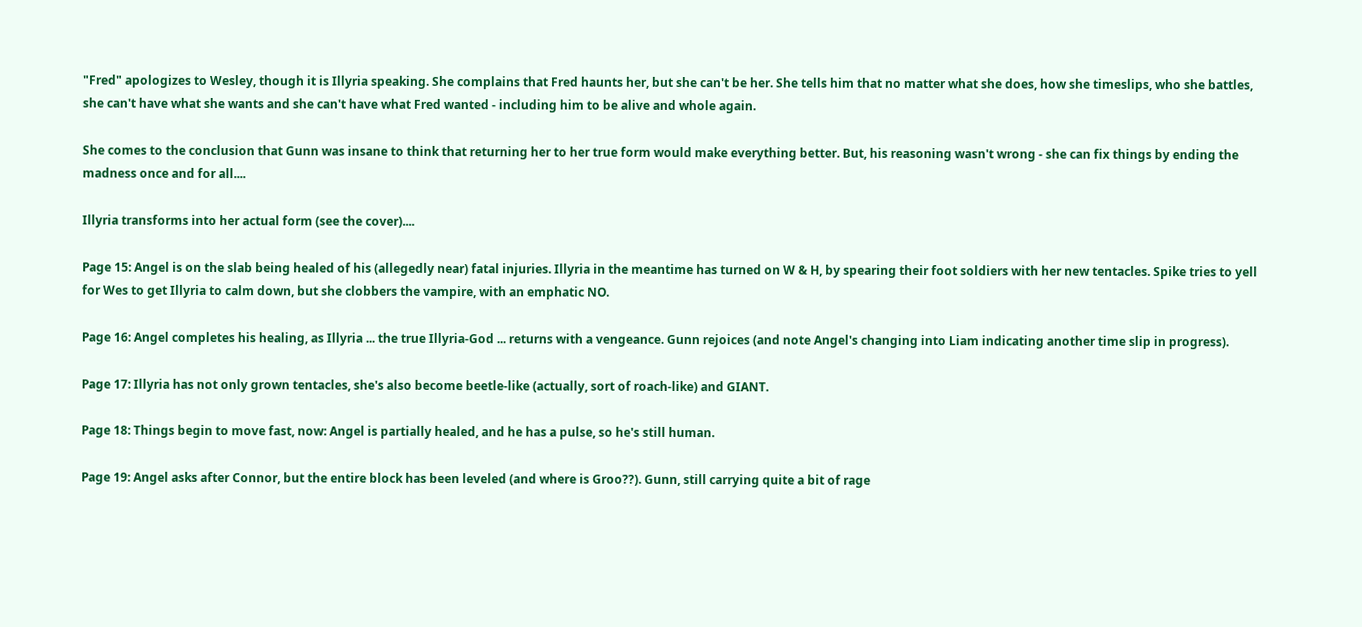"Fred" apologizes to Wesley, though it is Illyria speaking. She complains that Fred haunts her, but she can't be her. She tells him that no matter what she does, how she timeslips, who she battles, she can't have what she wants and she can't have what Fred wanted - including him to be alive and whole again.

She comes to the conclusion that Gunn was insane to think that returning her to her true form would make everything better. But, his reasoning wasn't wrong - she can fix things by ending the madness once and for all....

Illyria transforms into her actual form (see the cover)....

Page 15: Angel is on the slab being healed of his (allegedly near) fatal injuries. Illyria in the meantime has turned on W & H, by spearing their foot soldiers with her new tentacles. Spike tries to yell for Wes to get Illyria to calm down, but she clobbers the vampire, with an emphatic NO.

Page 16: Angel completes his healing, as Illyria ... the true Illyria-God ... returns with a vengeance. Gunn rejoices (and note Angel's changing into Liam indicating another time slip in progress).

Page 17: Illyria has not only grown tentacles, she's also become beetle-like (actually, sort of roach-like) and GIANT.

Page 18: Things begin to move fast, now: Angel is partially healed, and he has a pulse, so he's still human.

Page 19: Angel asks after Connor, but the entire block has been leveled (and where is Groo??). Gunn, still carrying quite a bit of rage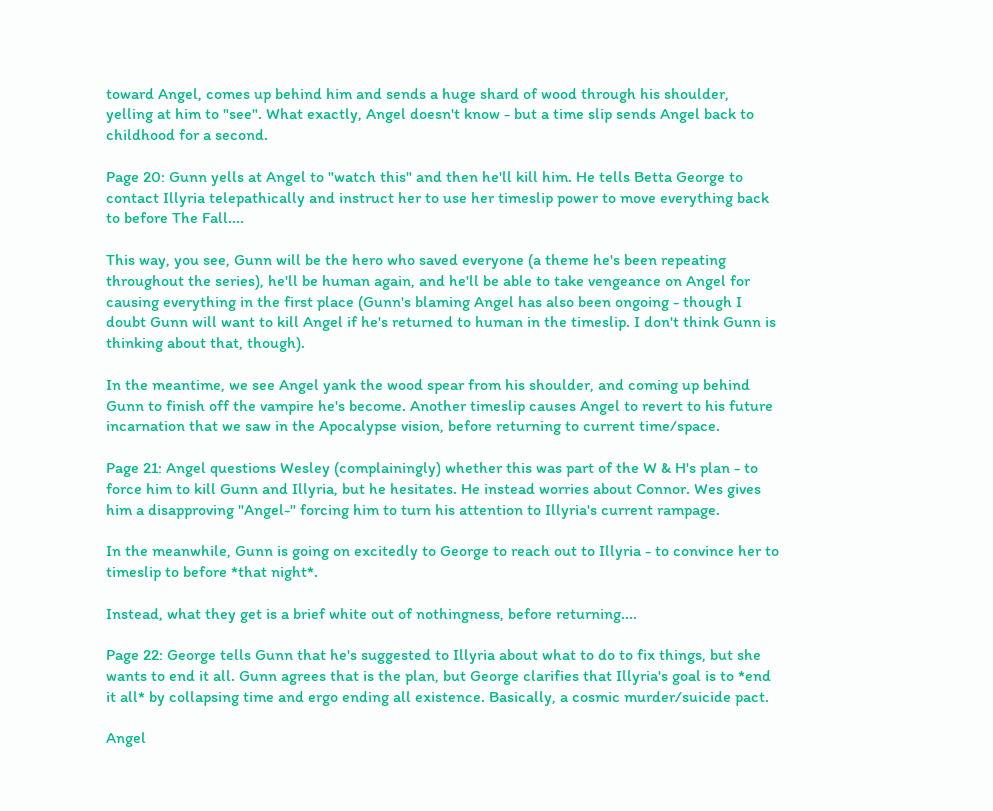toward Angel, comes up behind him and sends a huge shard of wood through his shoulder, yelling at him to "see". What exactly, Angel doesn't know - but a time slip sends Angel back to childhood for a second.

Page 20: Gunn yells at Angel to "watch this" and then he'll kill him. He tells Betta George to contact Illyria telepathically and instruct her to use her timeslip power to move everything back to before The Fall....

This way, you see, Gunn will be the hero who saved everyone (a theme he's been repeating throughout the series), he'll be human again, and he'll be able to take vengeance on Angel for causing everything in the first place (Gunn's blaming Angel has also been ongoing - though I doubt Gunn will want to kill Angel if he's returned to human in the timeslip. I don't think Gunn is thinking about that, though).

In the meantime, we see Angel yank the wood spear from his shoulder, and coming up behind Gunn to finish off the vampire he's become. Another timeslip causes Angel to revert to his future incarnation that we saw in the Apocalypse vision, before returning to current time/space.

Page 21: Angel questions Wesley (complainingly) whether this was part of the W & H's plan - to force him to kill Gunn and Illyria, but he hesitates. He instead worries about Connor. Wes gives him a disapproving "Angel-" forcing him to turn his attention to Illyria's current rampage.

In the meanwhile, Gunn is going on excitedly to George to reach out to Illyria - to convince her to timeslip to before *that night*.

Instead, what they get is a brief white out of nothingness, before returning....

Page 22: George tells Gunn that he's suggested to Illyria about what to do to fix things, but she wants to end it all. Gunn agrees that is the plan, but George clarifies that Illyria's goal is to *end it all* by collapsing time and ergo ending all existence. Basically, a cosmic murder/suicide pact.

Angel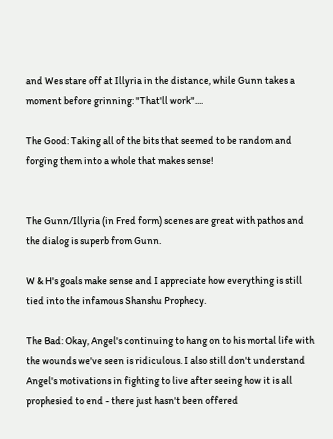and Wes stare off at Illyria in the distance, while Gunn takes a moment before grinning: "That'll work"....

The Good: Taking all of the bits that seemed to be random and forging them into a whole that makes sense!


The Gunn/Illyria (in Fred form) scenes are great with pathos and the dialog is superb from Gunn.

W & H's goals make sense and I appreciate how everything is still tied into the infamous Shanshu Prophecy.

The Bad: Okay, Angel's continuing to hang on to his mortal life with the wounds we've seen is ridiculous. I also still don't understand Angel's motivations in fighting to live after seeing how it is all prophesied to end - there just hasn't been offered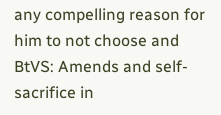any compelling reason for him to not choose and BtVS: Amends and self-sacrifice in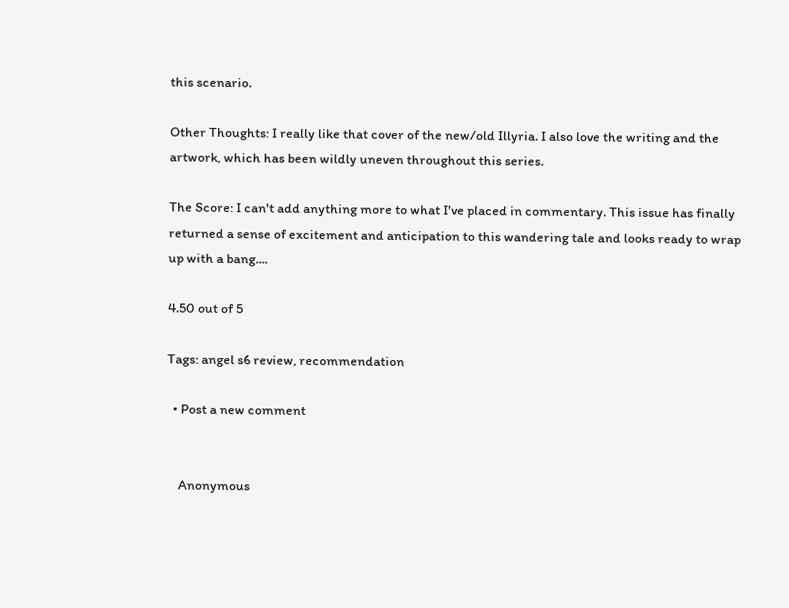this scenario.

Other Thoughts: I really like that cover of the new/old Illyria. I also love the writing and the artwork, which has been wildly uneven throughout this series.

The Score: I can't add anything more to what I've placed in commentary. This issue has finally returned a sense of excitement and anticipation to this wandering tale and looks ready to wrap up with a bang....

4.50 out of 5

Tags: angel s6 review, recommendation

  • Post a new comment


    Anonymous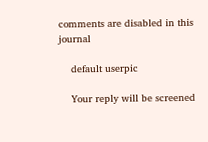comments are disabled in this journal

    default userpic

    Your reply will be screened